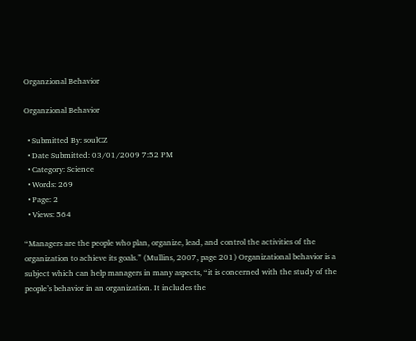Organzional Behavior

Organzional Behavior

  • Submitted By: soulCZ
  • Date Submitted: 03/01/2009 7:52 PM
  • Category: Science
  • Words: 269
  • Page: 2
  • Views: 564

“Managers are the people who plan, organize, lead, and control the activities of the organization to achieve its goals.” (Mullins, 2007, page 201) Organizational behavior is a subject which can help managers in many aspects, “it is concerned with the study of the people’s behavior in an organization. It includes the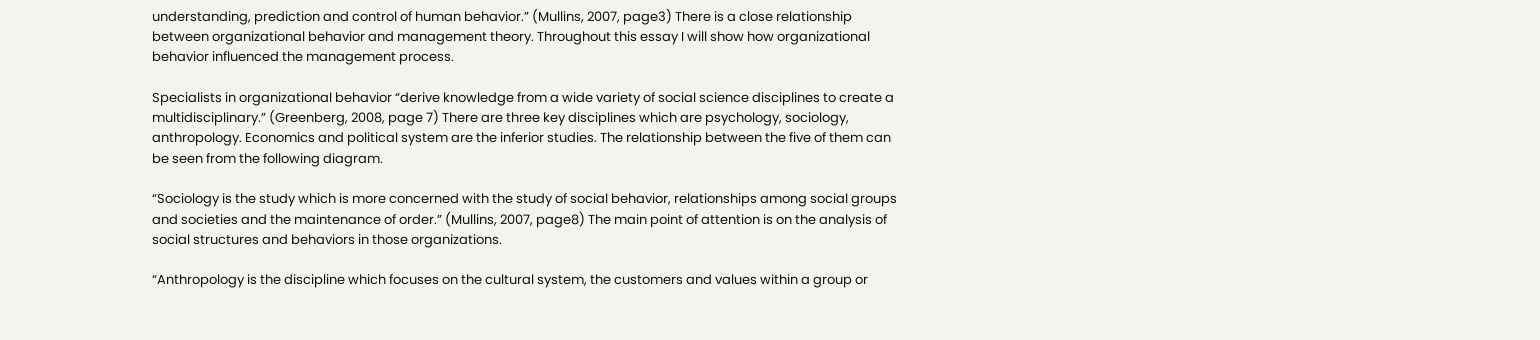understanding, prediction and control of human behavior.” (Mullins, 2007, page3) There is a close relationship between organizational behavior and management theory. Throughout this essay I will show how organizational behavior influenced the management process.

Specialists in organizational behavior “derive knowledge from a wide variety of social science disciplines to create a multidisciplinary.” (Greenberg, 2008, page 7) There are three key disciplines which are psychology, sociology, anthropology. Economics and political system are the inferior studies. The relationship between the five of them can be seen from the following diagram.

“Sociology is the study which is more concerned with the study of social behavior, relationships among social groups and societies and the maintenance of order.” (Mullins, 2007, page8) The main point of attention is on the analysis of social structures and behaviors in those organizations.

“Anthropology is the discipline which focuses on the cultural system, the customers and values within a group or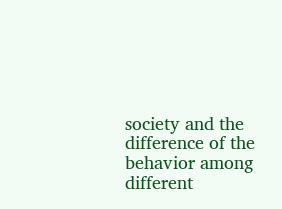society and the difference of the behavior among different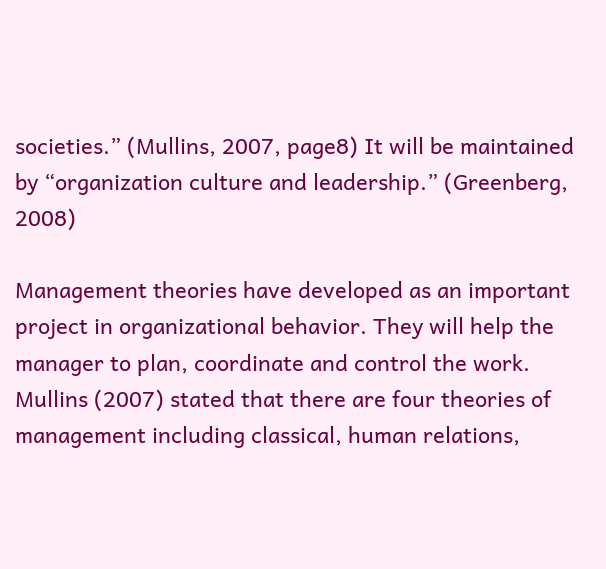societies.” (Mullins, 2007, page8) It will be maintained by “organization culture and leadership.” (Greenberg, 2008)

Management theories have developed as an important project in organizational behavior. They will help the manager to plan, coordinate and control the work. Mullins (2007) stated that there are four theories of management including classical, human relations,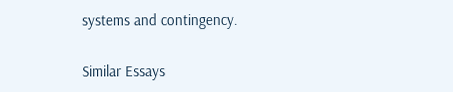systems and contingency.

Similar Essays